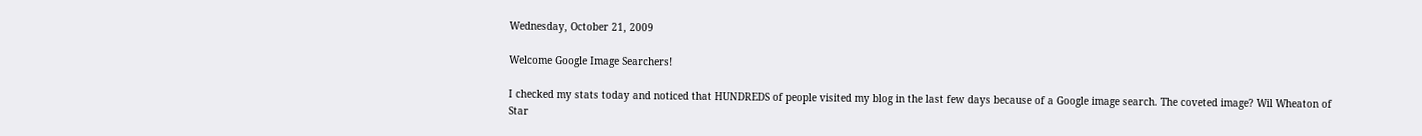Wednesday, October 21, 2009

Welcome Google Image Searchers!

I checked my stats today and noticed that HUNDREDS of people visited my blog in the last few days because of a Google image search. The coveted image? Wil Wheaton of Star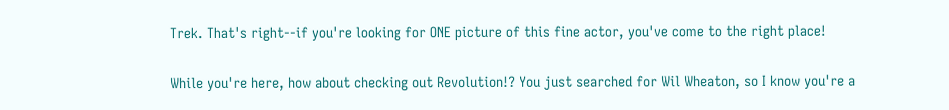Trek. That's right--if you're looking for ONE picture of this fine actor, you've come to the right place!

While you're here, how about checking out Revolution!? You just searched for Wil Wheaton, so I know you're a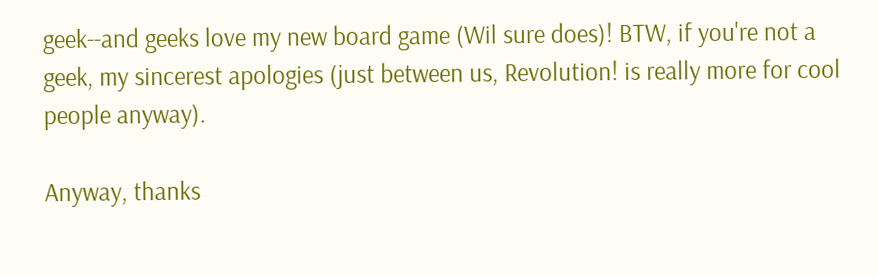geek--and geeks love my new board game (Wil sure does)! BTW, if you're not a geek, my sincerest apologies (just between us, Revolution! is really more for cool people anyway).

Anyway, thanks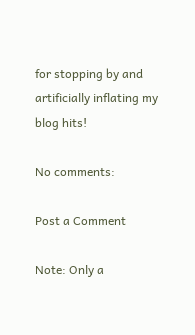for stopping by and artificially inflating my blog hits!

No comments:

Post a Comment

Note: Only a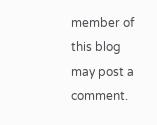member of this blog may post a comment.